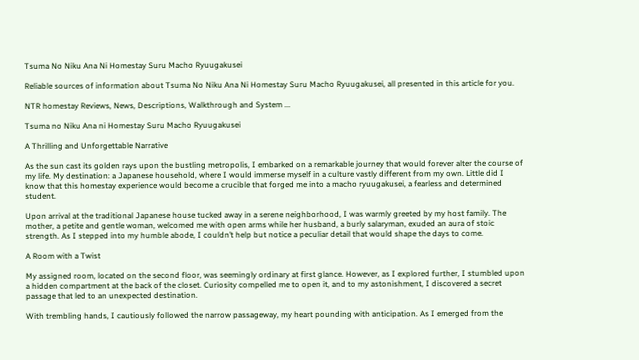Tsuma No Niku Ana Ni Homestay Suru Macho Ryuugakusei

Reliable sources of information about Tsuma No Niku Ana Ni Homestay Suru Macho Ryuugakusei, all presented in this article for you.

NTR homestay Reviews, News, Descriptions, Walkthrough and System ...

Tsuma no Niku Ana ni Homestay Suru Macho Ryuugakusei

A Thrilling and Unforgettable Narrative

As the sun cast its golden rays upon the bustling metropolis, I embarked on a remarkable journey that would forever alter the course of my life. My destination: a Japanese household, where I would immerse myself in a culture vastly different from my own. Little did I know that this homestay experience would become a crucible that forged me into a macho ryuugakusei, a fearless and determined student.

Upon arrival at the traditional Japanese house tucked away in a serene neighborhood, I was warmly greeted by my host family. The mother, a petite and gentle woman, welcomed me with open arms while her husband, a burly salaryman, exuded an aura of stoic strength. As I stepped into my humble abode, I couldn’t help but notice a peculiar detail that would shape the days to come.

A Room with a Twist

My assigned room, located on the second floor, was seemingly ordinary at first glance. However, as I explored further, I stumbled upon a hidden compartment at the back of the closet. Curiosity compelled me to open it, and to my astonishment, I discovered a secret passage that led to an unexpected destination.

With trembling hands, I cautiously followed the narrow passageway, my heart pounding with anticipation. As I emerged from the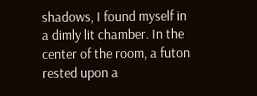shadows, I found myself in a dimly lit chamber. In the center of the room, a futon rested upon a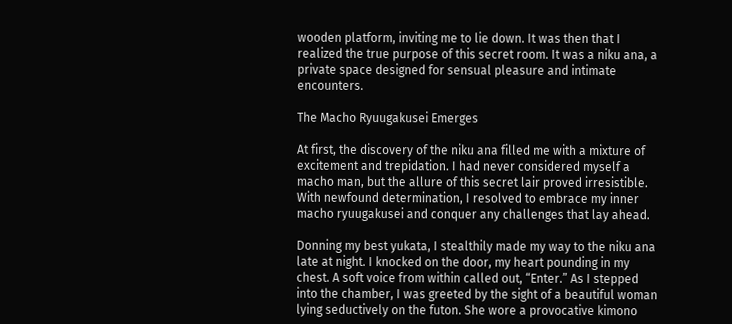wooden platform, inviting me to lie down. It was then that I realized the true purpose of this secret room. It was a niku ana, a private space designed for sensual pleasure and intimate encounters.

The Macho Ryuugakusei Emerges

At first, the discovery of the niku ana filled me with a mixture of excitement and trepidation. I had never considered myself a macho man, but the allure of this secret lair proved irresistible. With newfound determination, I resolved to embrace my inner macho ryuugakusei and conquer any challenges that lay ahead.

Donning my best yukata, I stealthily made my way to the niku ana late at night. I knocked on the door, my heart pounding in my chest. A soft voice from within called out, “Enter.” As I stepped into the chamber, I was greeted by the sight of a beautiful woman lying seductively on the futon. She wore a provocative kimono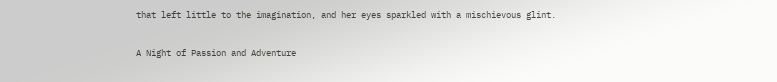that left little to the imagination, and her eyes sparkled with a mischievous glint.

A Night of Passion and Adventure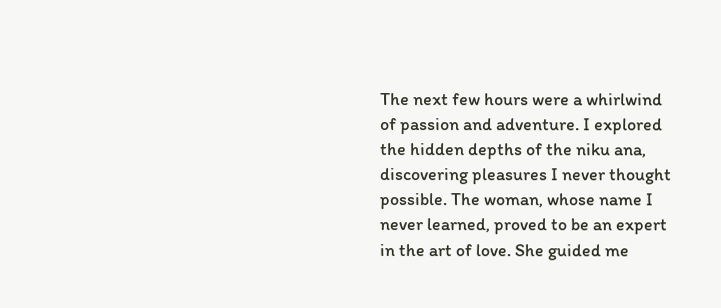The next few hours were a whirlwind of passion and adventure. I explored the hidden depths of the niku ana, discovering pleasures I never thought possible. The woman, whose name I never learned, proved to be an expert in the art of love. She guided me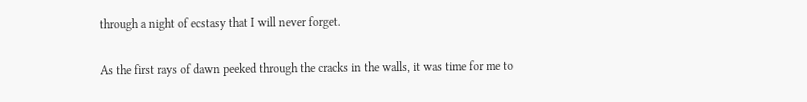through a night of ecstasy that I will never forget.

As the first rays of dawn peeked through the cracks in the walls, it was time for me to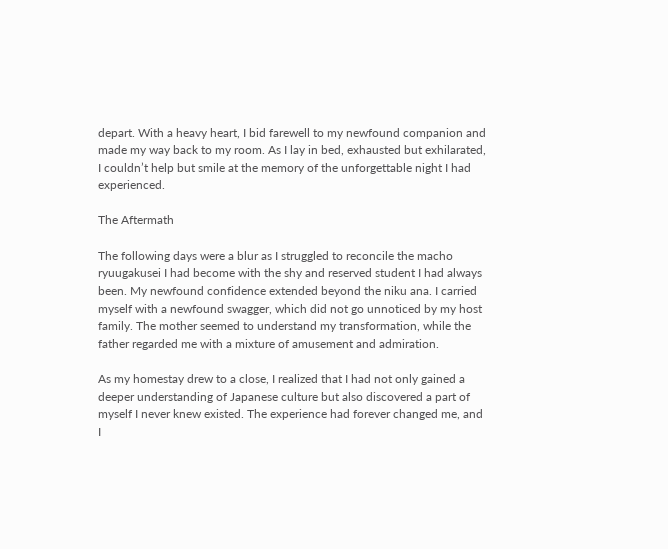depart. With a heavy heart, I bid farewell to my newfound companion and made my way back to my room. As I lay in bed, exhausted but exhilarated, I couldn’t help but smile at the memory of the unforgettable night I had experienced.

The Aftermath

The following days were a blur as I struggled to reconcile the macho ryuugakusei I had become with the shy and reserved student I had always been. My newfound confidence extended beyond the niku ana. I carried myself with a newfound swagger, which did not go unnoticed by my host family. The mother seemed to understand my transformation, while the father regarded me with a mixture of amusement and admiration.

As my homestay drew to a close, I realized that I had not only gained a deeper understanding of Japanese culture but also discovered a part of myself I never knew existed. The experience had forever changed me, and I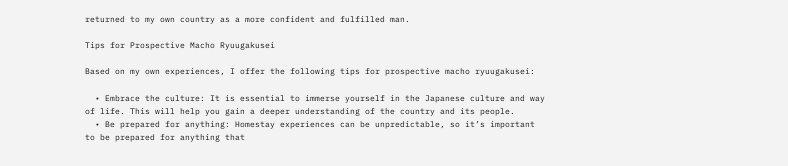returned to my own country as a more confident and fulfilled man.

Tips for Prospective Macho Ryuugakusei

Based on my own experiences, I offer the following tips for prospective macho ryuugakusei:

  • Embrace the culture: It is essential to immerse yourself in the Japanese culture and way of life. This will help you gain a deeper understanding of the country and its people.
  • Be prepared for anything: Homestay experiences can be unpredictable, so it’s important to be prepared for anything that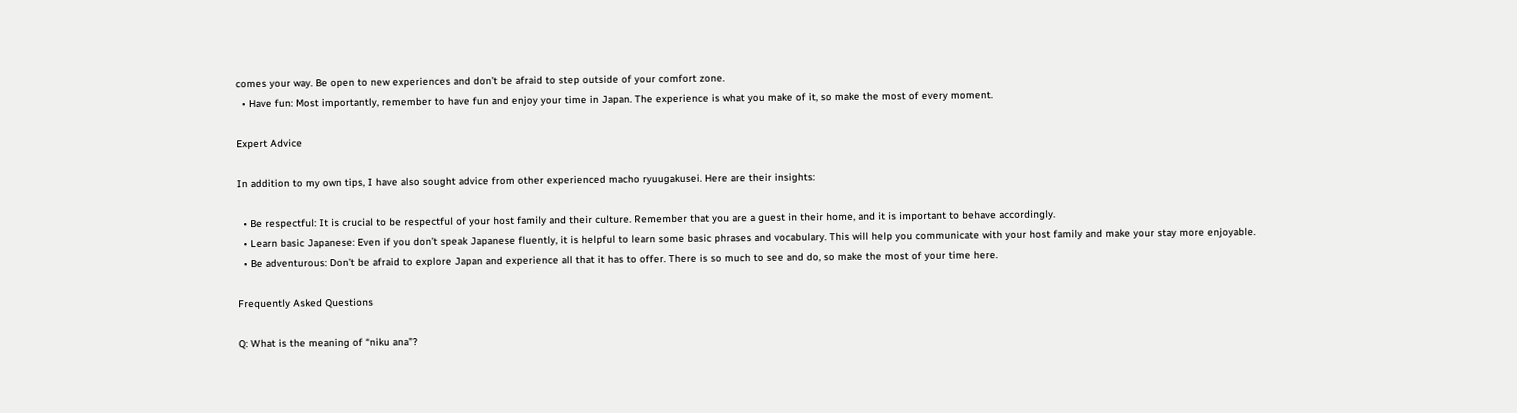comes your way. Be open to new experiences and don’t be afraid to step outside of your comfort zone.
  • Have fun: Most importantly, remember to have fun and enjoy your time in Japan. The experience is what you make of it, so make the most of every moment.

Expert Advice

In addition to my own tips, I have also sought advice from other experienced macho ryuugakusei. Here are their insights:

  • Be respectful: It is crucial to be respectful of your host family and their culture. Remember that you are a guest in their home, and it is important to behave accordingly.
  • Learn basic Japanese: Even if you don’t speak Japanese fluently, it is helpful to learn some basic phrases and vocabulary. This will help you communicate with your host family and make your stay more enjoyable.
  • Be adventurous: Don’t be afraid to explore Japan and experience all that it has to offer. There is so much to see and do, so make the most of your time here.

Frequently Asked Questions

Q: What is the meaning of “niku ana”?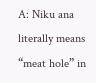A: Niku ana literally means “meat hole” in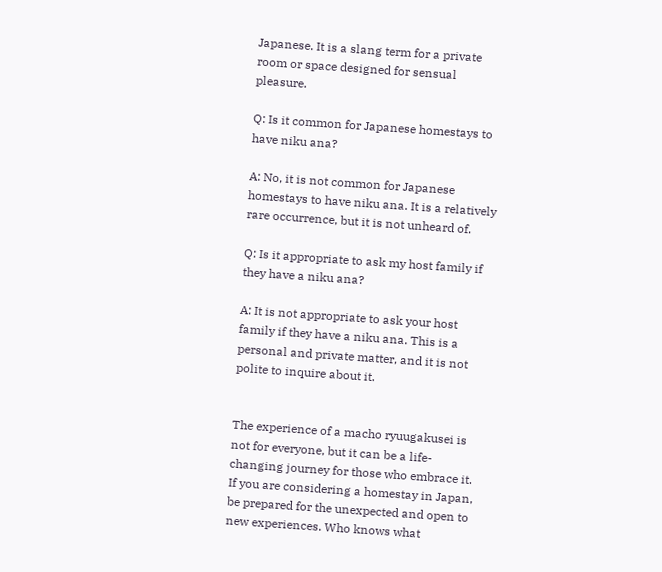Japanese. It is a slang term for a private room or space designed for sensual pleasure.

Q: Is it common for Japanese homestays to have niku ana?

A: No, it is not common for Japanese homestays to have niku ana. It is a relatively rare occurrence, but it is not unheard of.

Q: Is it appropriate to ask my host family if they have a niku ana?

A: It is not appropriate to ask your host family if they have a niku ana. This is a personal and private matter, and it is not polite to inquire about it.


The experience of a macho ryuugakusei is not for everyone, but it can be a life-changing journey for those who embrace it. If you are considering a homestay in Japan, be prepared for the unexpected and open to new experiences. Who knows what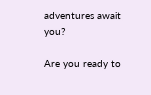adventures await you?

Are you ready to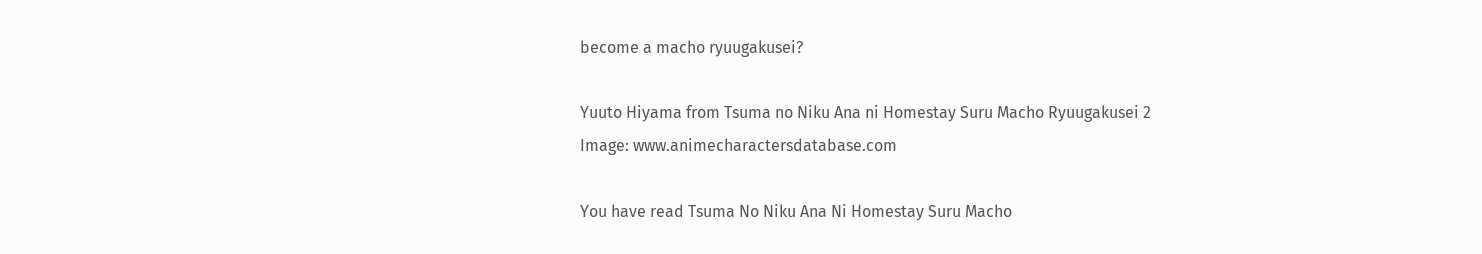become a macho ryuugakusei?

Yuuto Hiyama from Tsuma no Niku Ana ni Homestay Suru Macho Ryuugakusei 2
Image: www.animecharactersdatabase.com

You have read Tsuma No Niku Ana Ni Homestay Suru Macho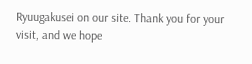Ryuugakusei on our site. Thank you for your visit, and we hope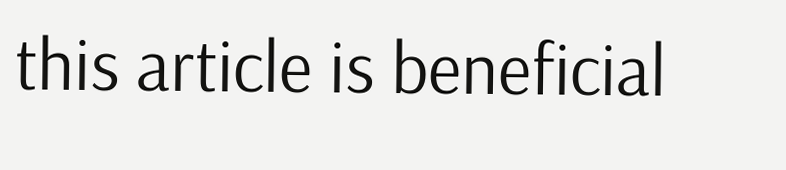this article is beneficial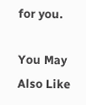for you.

You May Also Like